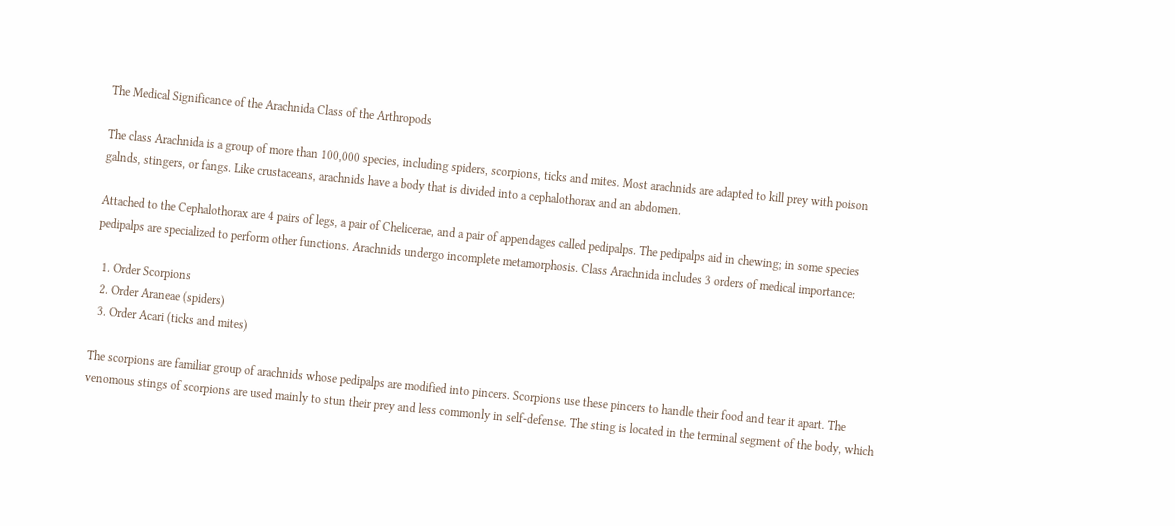The Medical Significance of the Arachnida Class of the Arthropods

The class Arachnida is a group of more than 100,000 species, including spiders, scorpions, ticks and mites. Most arachnids are adapted to kill prey with poison galnds, stingers, or fangs. Like crustaceans, arachnids have a body that is divided into a cephalothorax and an abdomen.

Attached to the Cephalothorax are 4 pairs of legs, a pair of Chelicerae, and a pair of appendages called pedipalps. The pedipalps aid in chewing; in some species pedipalps are specialized to perform other functions. Arachnids undergo incomplete metamorphosis. Class Arachnida includes 3 orders of medical importance:

  1. Order Scorpions
  2. Order Araneae (spiders)
  3. Order Acari (ticks and mites)

The scorpions are familiar group of arachnids whose pedipalps are modified into pincers. Scorpions use these pincers to handle their food and tear it apart. The venomous stings of scorpions are used mainly to stun their prey and less commonly in self-defense. The sting is located in the terminal segment of the body, which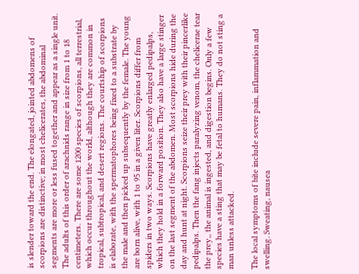is slender toward the end. The elongated, jointed abdomens of scorpions are distinctive; in most chelicerates, the abdominal segments are more or less fused together and appear as a single unit. The adults of this order of arachnids range in size from 1 to 18 centimeters. There are some 1200 species of scorpions, all terrestrial, which occur throughout the world, although they are common in tropical, subtropical, and desert regions. The courtship of scorpions is elaborate, with the spermatophores being fixed to a substrate by the male and then picked up subsequently by the female. The young are born alive, with 1 to 95 in a given liter. Scorpions differ from spiders in two ways. Scorpions have greatly enlarged pedipalps, which they hold in a forward position. They also have a large stinger on the last segment of the abdomen. Most scorpions hide during the day and hunt at night. Scorpions seize their prey with their pincerlike pedipalps. Then the fang injects paralyzing venom, the chelicerae tear the prey,, the animal is ingested, and digestion begins. Only a few species have a sting that may be fetal to humans. They do not sting a man unless attacked.

The local symptoms of bite include severe pain, inflammation and swelling. Sweating, nausea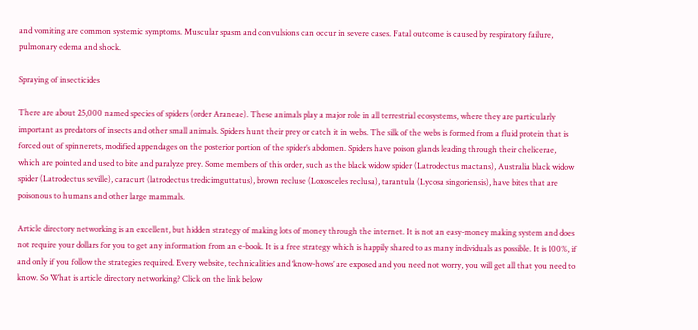and vomiting are common systemic symptoms. Muscular spasm and convulsions can occur in severe cases. Fatal outcome is caused by respiratory failure, pulmonary edema and shock.

Spraying of insecticides

There are about 25,000 named species of spiders (order Araneae). These animals play a major role in all terrestrial ecosystems, where they are particularly important as predators of insects and other small animals. Spiders hunt their prey or catch it in webs. The silk of the webs is formed from a fluid protein that is forced out of spinnerets, modified appendages on the posterior portion of the spider’s abdomen. Spiders have poison glands leading through their chelicerae, which are pointed and used to bite and paralyze prey. Some members of this order, such as the black widow spider (Latrodectus mactans), Australia black widow spider (Latrodectus seville), caracurt (latrodectus tredicimguttatus), brown recluse (Loxosceles reclusa), tarantula (Lycosa singoriensis), have bites that are poisonous to humans and other large mammals.

Article directory networking is an excellent, but hidden strategy of making lots of money through the internet. It is not an easy-money making system and does not require your dollars for you to get any information from an e-book. It is a free strategy which is happily shared to as many individuals as possible. It is 100%, if and only if you follow the strategies required. Every website, technicalities and ‘know-hows’ are exposed and you need not worry, you will get all that you need to know. So What is article directory networking? Click on the link below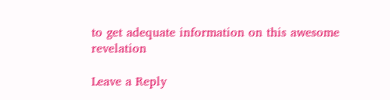to get adequate information on this awesome revelation

Leave a Reply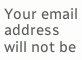Your email address will not be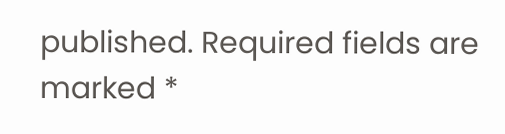published. Required fields are marked *